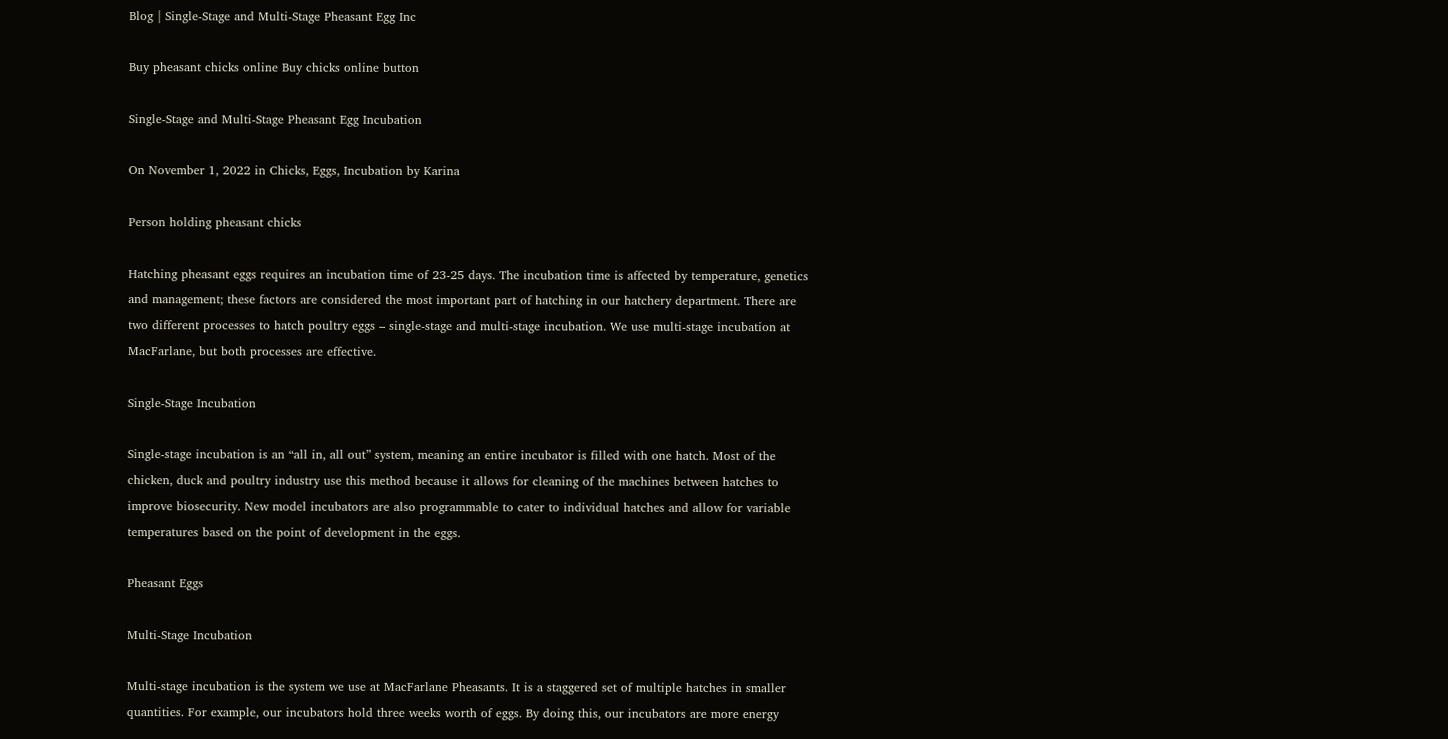Blog | Single-Stage and Multi-Stage Pheasant Egg Inc

Buy pheasant chicks online Buy chicks online button

Single-Stage and Multi-Stage Pheasant Egg Incubation

On November 1, 2022 in Chicks, Eggs, Incubation by Karina

Person holding pheasant chicks

Hatching pheasant eggs requires an incubation time of 23-25 days. The incubation time is affected by temperature, genetics and management; these factors are considered the most important part of hatching in our hatchery department. There are two different processes to hatch poultry eggs – single-stage and multi-stage incubation. We use multi-stage incubation at MacFarlane, but both processes are effective.

Single-Stage Incubation

Single-stage incubation is an “all in, all out” system, meaning an entire incubator is filled with one hatch. Most of the chicken, duck and poultry industry use this method because it allows for cleaning of the machines between hatches to improve biosecurity. New model incubators are also programmable to cater to individual hatches and allow for variable temperatures based on the point of development in the eggs.

Pheasant Eggs

Multi-Stage Incubation

Multi-stage incubation is the system we use at MacFarlane Pheasants. It is a staggered set of multiple hatches in smaller quantities. For example, our incubators hold three weeks worth of eggs. By doing this, our incubators are more energy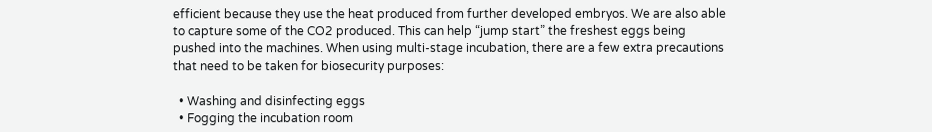efficient because they use the heat produced from further developed embryos. We are also able to capture some of the CO2 produced. This can help “jump start” the freshest eggs being pushed into the machines. When using multi-stage incubation, there are a few extra precautions that need to be taken for biosecurity purposes:

  • Washing and disinfecting eggs
  • Fogging the incubation room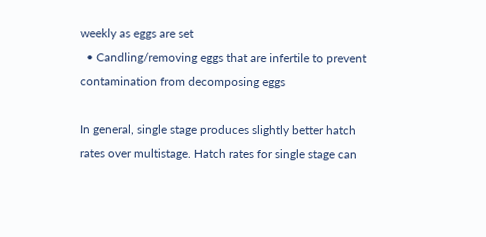weekly as eggs are set
  • Candling/removing eggs that are infertile to prevent contamination from decomposing eggs

In general, single stage produces slightly better hatch rates over multistage. Hatch rates for single stage can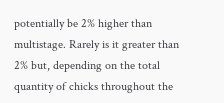potentially be 2% higher than multistage. Rarely is it greater than 2% but, depending on the total quantity of chicks throughout the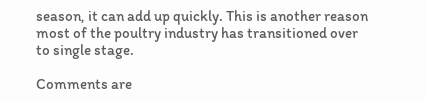season, it can add up quickly. This is another reason most of the poultry industry has transitioned over to single stage.

Comments are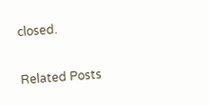closed.

Related Posts